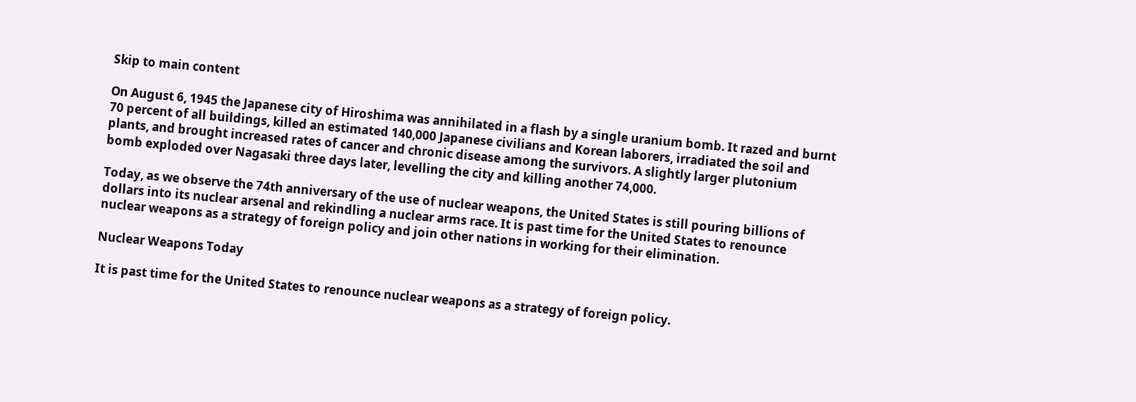Skip to main content

On August 6, 1945 the Japanese city of Hiroshima was annihilated in a flash by a single uranium bomb. It razed and burnt 70 percent of all buildings, killed an estimated 140,000 Japanese civilians and Korean laborers, irradiated the soil and plants, and brought increased rates of cancer and chronic disease among the survivors. A slightly larger plutonium bomb exploded over Nagasaki three days later, levelling the city and killing another 74,000.

Today, as we observe the 74th anniversary of the use of nuclear weapons, the United States is still pouring billions of dollars into its nuclear arsenal and rekindling a nuclear arms race. It is past time for the United States to renounce nuclear weapons as a strategy of foreign policy and join other nations in working for their elimination.

Nuclear Weapons Today

It is past time for the United States to renounce nuclear weapons as a strategy of foreign policy.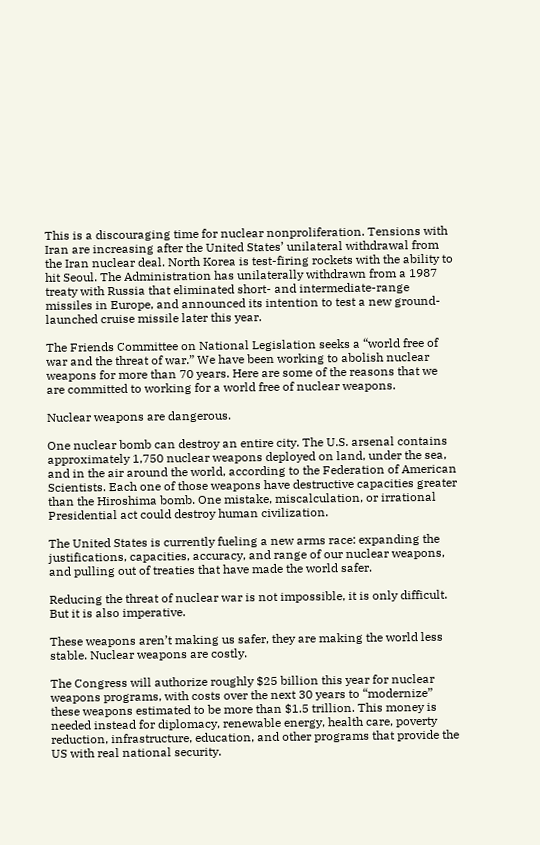This is a discouraging time for nuclear nonproliferation. Tensions with Iran are increasing after the United States’ unilateral withdrawal from the Iran nuclear deal. North Korea is test-firing rockets with the ability to hit Seoul. The Administration has unilaterally withdrawn from a 1987 treaty with Russia that eliminated short- and intermediate-range missiles in Europe, and announced its intention to test a new ground-launched cruise missile later this year.

The Friends Committee on National Legislation seeks a “world free of war and the threat of war.” We have been working to abolish nuclear weapons for more than 70 years. Here are some of the reasons that we are committed to working for a world free of nuclear weapons.

Nuclear weapons are dangerous.

One nuclear bomb can destroy an entire city. The U.S. arsenal contains approximately 1,750 nuclear weapons deployed on land, under the sea, and in the air around the world, according to the Federation of American Scientists. Each one of those weapons have destructive capacities greater than the Hiroshima bomb. One mistake, miscalculation, or irrational Presidential act could destroy human civilization.

The United States is currently fueling a new arms race: expanding the justifications, capacities, accuracy, and range of our nuclear weapons, and pulling out of treaties that have made the world safer.

Reducing the threat of nuclear war is not impossible, it is only difficult. But it is also imperative.

These weapons aren’t making us safer, they are making the world less stable. Nuclear weapons are costly.

The Congress will authorize roughly $25 billion this year for nuclear weapons programs, with costs over the next 30 years to “modernize” these weapons estimated to be more than $1.5 trillion. This money is needed instead for diplomacy, renewable energy, health care, poverty reduction, infrastructure, education, and other programs that provide the US with real national security.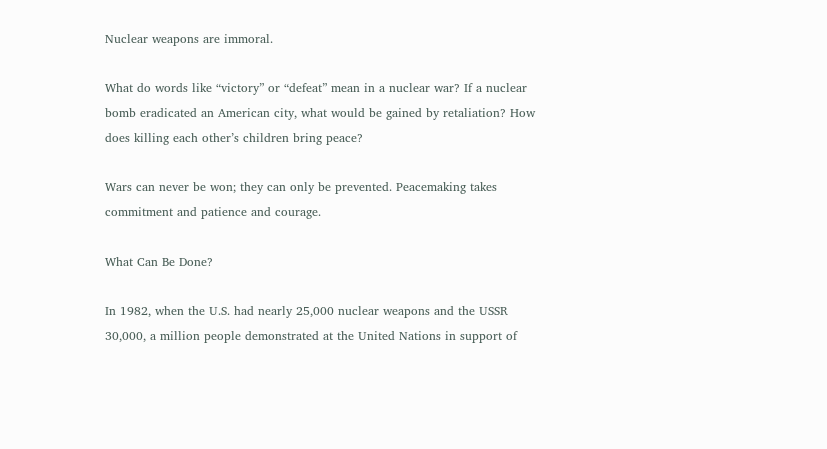Nuclear weapons are immoral.

What do words like “victory” or “defeat” mean in a nuclear war? If a nuclear bomb eradicated an American city, what would be gained by retaliation? How does killing each other’s children bring peace?

Wars can never be won; they can only be prevented. Peacemaking takes commitment and patience and courage.

What Can Be Done?

In 1982, when the U.S. had nearly 25,000 nuclear weapons and the USSR 30,000, a million people demonstrated at the United Nations in support of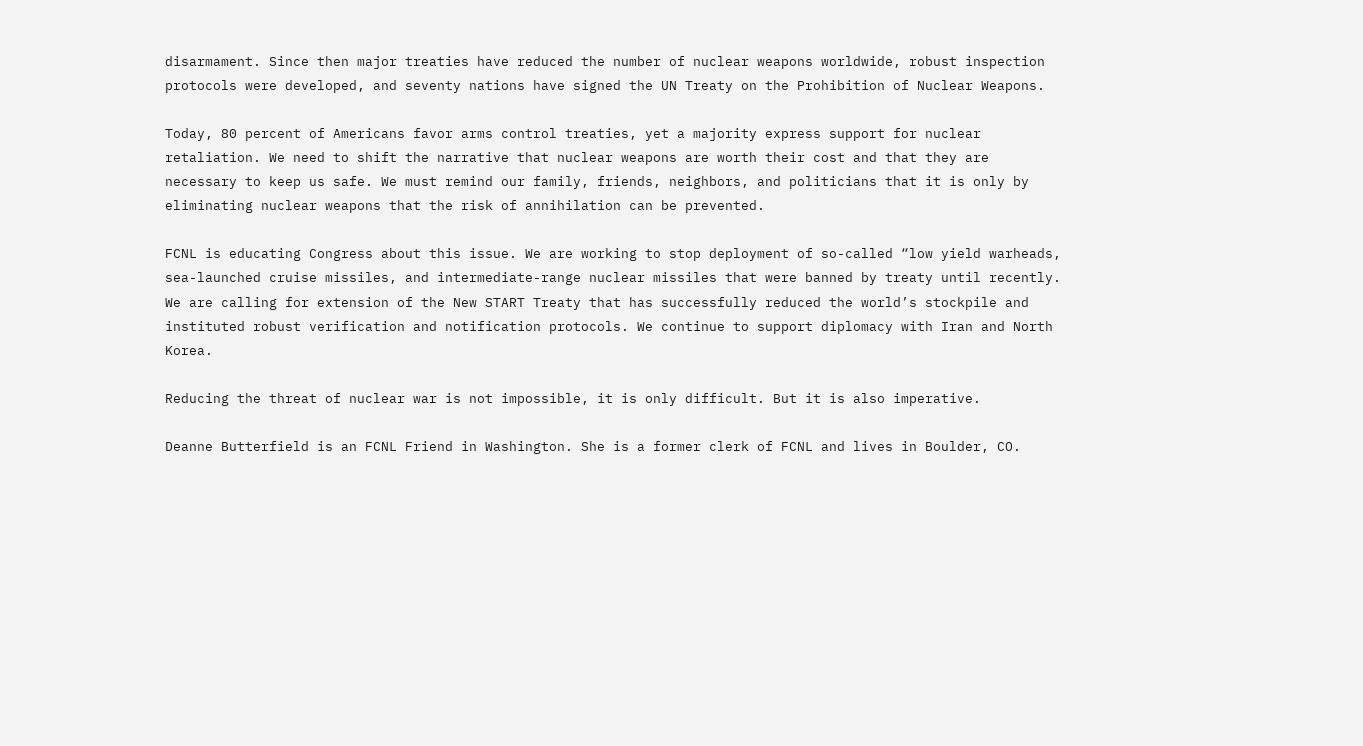disarmament. Since then major treaties have reduced the number of nuclear weapons worldwide, robust inspection protocols were developed, and seventy nations have signed the UN Treaty on the Prohibition of Nuclear Weapons.

Today, 80 percent of Americans favor arms control treaties, yet a majority express support for nuclear retaliation. We need to shift the narrative that nuclear weapons are worth their cost and that they are necessary to keep us safe. We must remind our family, friends, neighbors, and politicians that it is only by eliminating nuclear weapons that the risk of annihilation can be prevented.

FCNL is educating Congress about this issue. We are working to stop deployment of so-called “low yield warheads, sea-launched cruise missiles, and intermediate-range nuclear missiles that were banned by treaty until recently. We are calling for extension of the New START Treaty that has successfully reduced the world’s stockpile and instituted robust verification and notification protocols. We continue to support diplomacy with Iran and North Korea.

Reducing the threat of nuclear war is not impossible, it is only difficult. But it is also imperative.

Deanne Butterfield is an FCNL Friend in Washington. She is a former clerk of FCNL and lives in Boulder, CO.